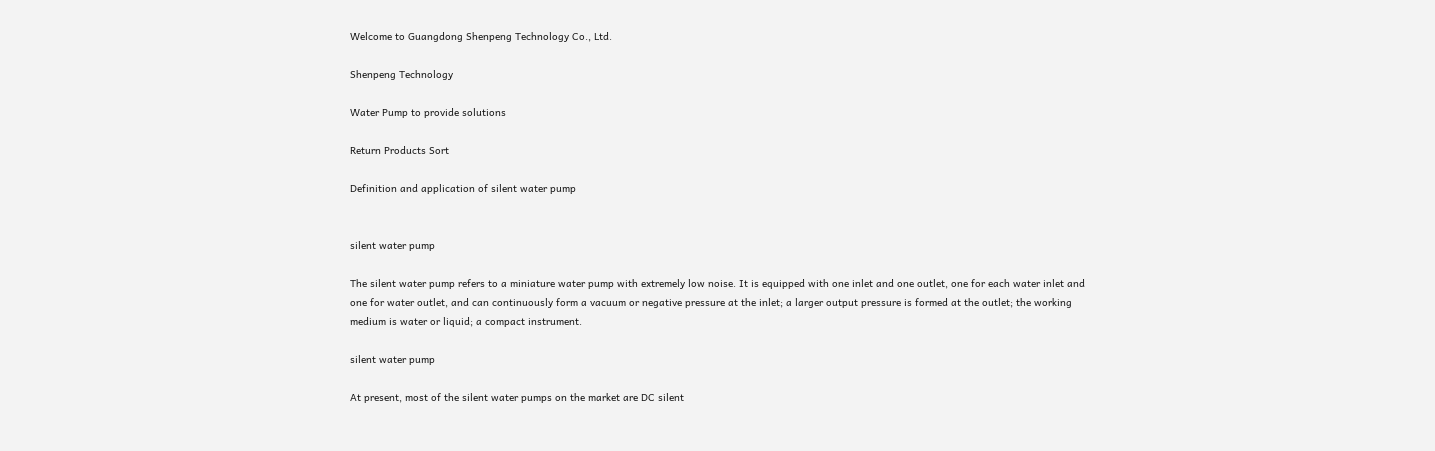Welcome to Guangdong Shenpeng Technology Co., Ltd.

Shenpeng Technology

Water Pump to provide solutions

Return Products Sort

Definition and application of silent water pump


silent water pump

The silent water pump refers to a miniature water pump with extremely low noise. It is equipped with one inlet and one outlet, one for each water inlet and one for water outlet, and can continuously form a vacuum or negative pressure at the inlet; a larger output pressure is formed at the outlet; the working medium is water or liquid; a compact instrument.

silent water pump

At present, most of the silent water pumps on the market are DC silent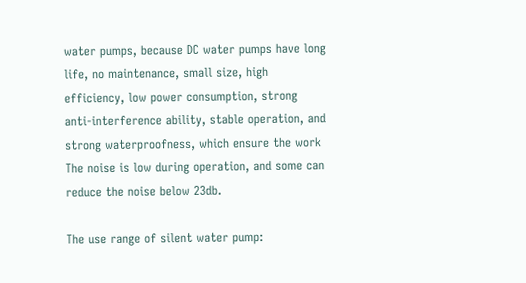water pumps, because DC water pumps have long life, no maintenance, small size, high efficiency, low power consumption, strong anti-interference ability, stable operation, and strong waterproofness, which ensure the work The noise is low during operation, and some can reduce the noise below 23db.

The use range of silent water pump: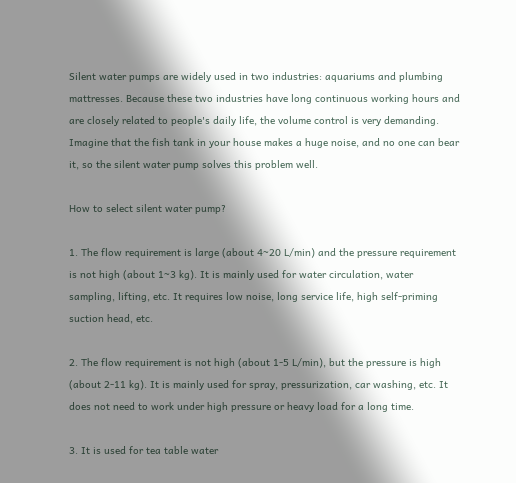Silent water pumps are widely used in two industries: aquariums and plumbing mattresses. Because these two industries have long continuous working hours and are closely related to people's daily life, the volume control is very demanding. Imagine that the fish tank in your house makes a huge noise, and no one can bear it, so the silent water pump solves this problem well.

How to select silent water pump?

1. The flow requirement is large (about 4~20 L/min) and the pressure requirement is not high (about 1~3 kg). It is mainly used for water circulation, water sampling, lifting, etc. It requires low noise, long service life, high self-priming suction head, etc.

2. The flow requirement is not high (about 1-5 L/min), but the pressure is high (about 2-11 kg). It is mainly used for spray, pressurization, car washing, etc. It does not need to work under high pressure or heavy load for a long time.

3. It is used for tea table water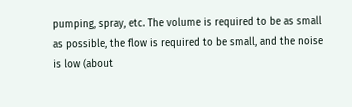pumping, spray, etc. The volume is required to be as small as possible, the flow is required to be small, and the noise is low (about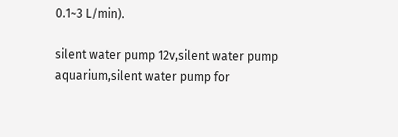0.1~3 L/min).

silent water pump 12v,silent water pump aquarium,silent water pump for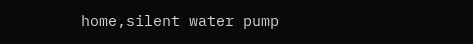home,silent water pump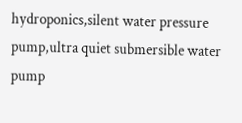hydroponics,silent water pressure pump,ultra quiet submersible water pump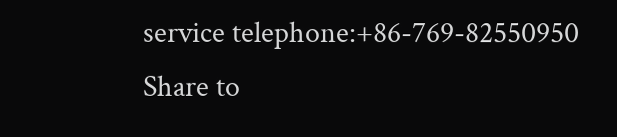service telephone:+86-769-82550950
Share to